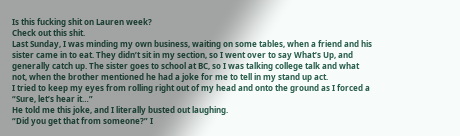Is this fucking shit on Lauren week?
Check out this shit.
Last Sunday, I was minding my own business, waiting on some tables, when a friend and his sister came in to eat. They didn’t sit in my section, so I went over to say What’s Up, and generally catch up. The sister goes to school at BC, so I was talking college talk and what not, when the brother mentioned he had a joke for me to tell in my stand up act.
I tried to keep my eyes from rolling right out of my head and onto the ground as I forced a “Sure, let’s hear it…”
He told me this joke, and I literally busted out laughing.
“Did you get that from someone?” I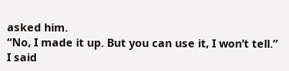asked him.
“No, I made it up. But you can use it, I won’t tell.”
I said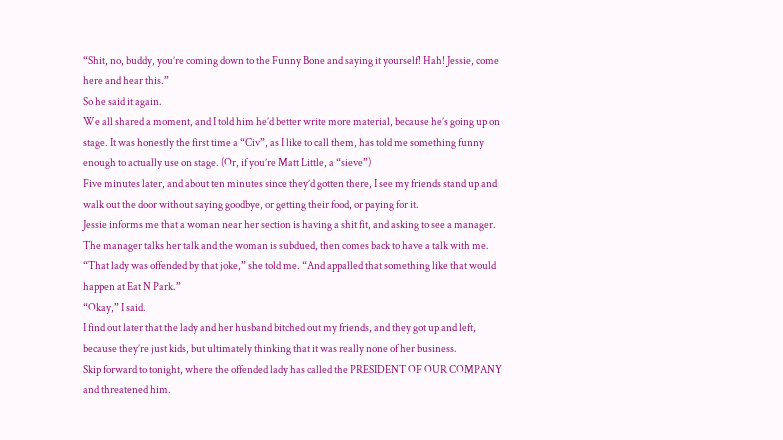“Shit, no, buddy, you’re coming down to the Funny Bone and saying it yourself! Hah! Jessie, come here and hear this.”
So he said it again.
We all shared a moment, and I told him he’d better write more material, because he’s going up on stage. It was honestly the first time a “Civ”, as I like to call them, has told me something funny enough to actually use on stage. (Or, if you’re Matt Little, a “sieve”)
Five minutes later, and about ten minutes since they’d gotten there, I see my friends stand up and walk out the door without saying goodbye, or getting their food, or paying for it.
Jessie informs me that a woman near her section is having a shit fit, and asking to see a manager.
The manager talks her talk and the woman is subdued, then comes back to have a talk with me.
“That lady was offended by that joke,” she told me. “And appalled that something like that would happen at Eat N Park.”
“Okay,” I said.
I find out later that the lady and her husband bitched out my friends, and they got up and left, because they’re just kids, but ultimately thinking that it was really none of her business.
Skip forward to tonight, where the offended lady has called the PRESIDENT OF OUR COMPANY and threatened him.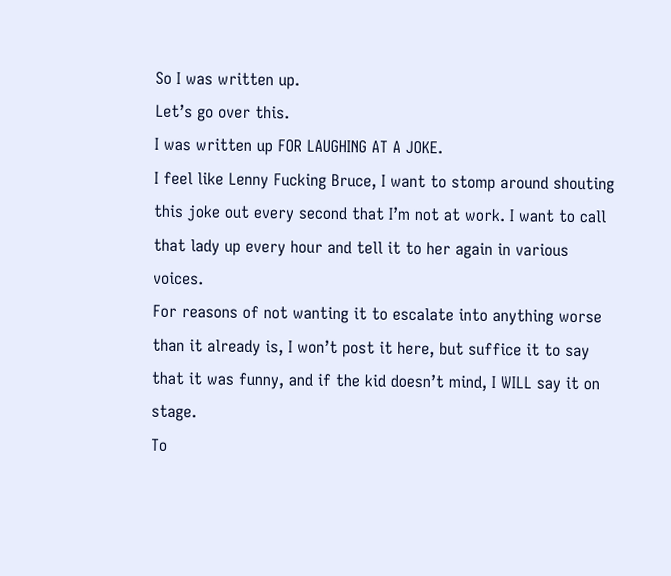So I was written up.
Let’s go over this.
I was written up FOR LAUGHING AT A JOKE.
I feel like Lenny Fucking Bruce, I want to stomp around shouting this joke out every second that I’m not at work. I want to call that lady up every hour and tell it to her again in various voices.
For reasons of not wanting it to escalate into anything worse than it already is, I won’t post it here, but suffice it to say that it was funny, and if the kid doesn’t mind, I WILL say it on stage.
To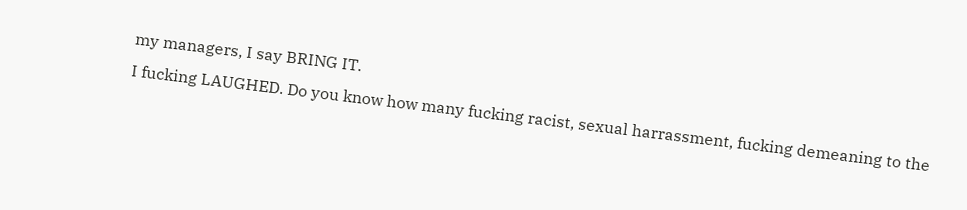my managers, I say BRING IT.
I fucking LAUGHED. Do you know how many fucking racist, sexual harrassment, fucking demeaning to the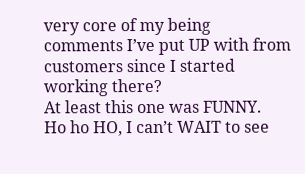very core of my being comments I’ve put UP with from customers since I started working there?
At least this one was FUNNY.
Ho ho HO, I can’t WAIT to see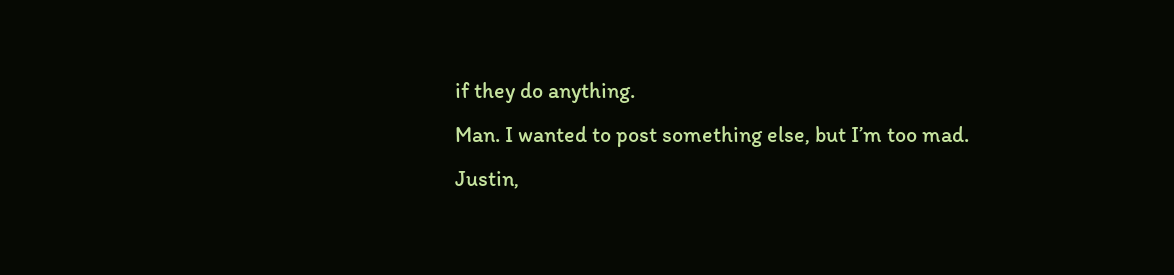if they do anything.
Man. I wanted to post something else, but I’m too mad.
Justin,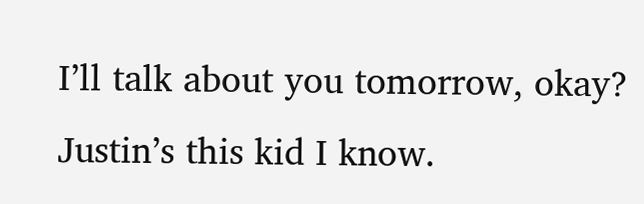I’ll talk about you tomorrow, okay?
Justin’s this kid I know.